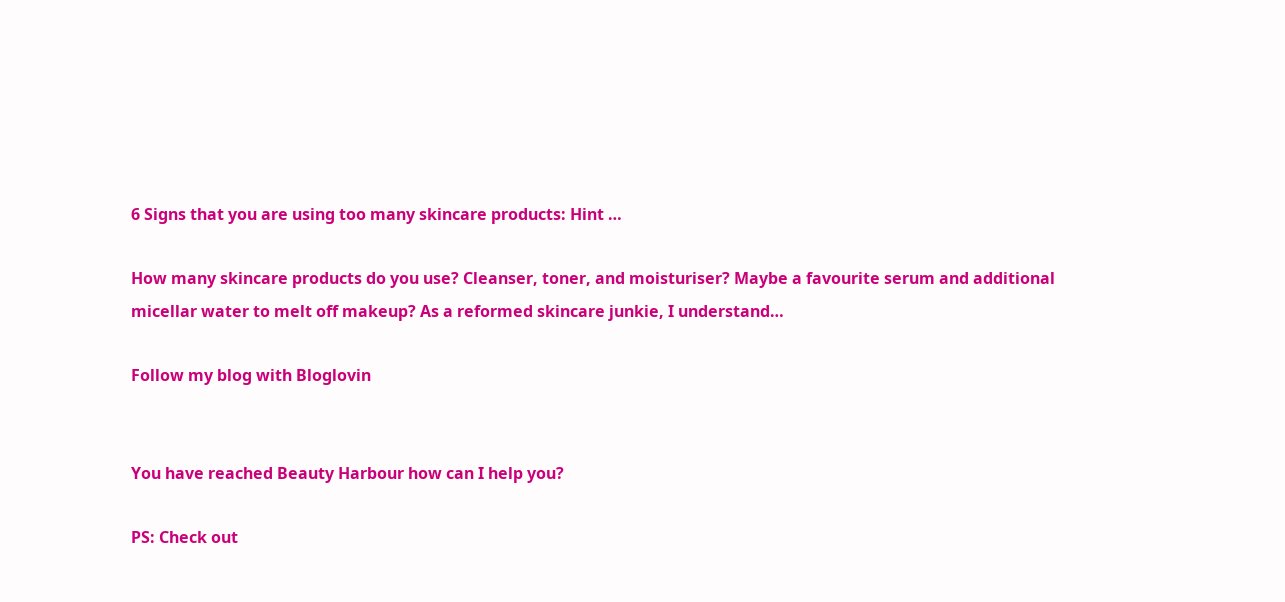6 Signs that you are using too many skincare products: Hint …

How many skincare products do you use? Cleanser, toner, and moisturiser? Maybe a favourite serum and additional micellar water to melt off makeup? As a reformed skincare junkie, I understand…

Follow my blog with Bloglovin


You have reached Beauty Harbour how can I help you?

PS: Check out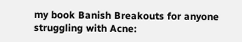my book Banish Breakouts for anyone struggling with Acne: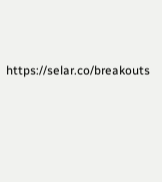https://selar.co/breakouts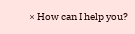× How can I help you?